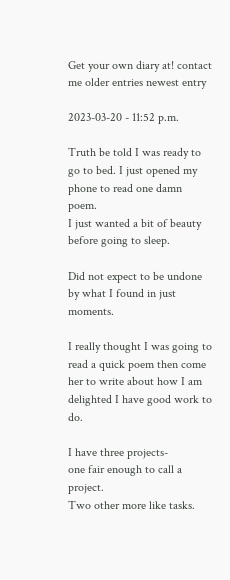Get your own diary at! contact me older entries newest entry

2023-03-20 - 11:52 p.m.

Truth be told I was ready to go to bed. I just opened my phone to read one damn poem.
I just wanted a bit of beauty before going to sleep.

Did not expect to be undone by what I found in just moments.

I really thought I was going to read a quick poem then come her to write about how I am delighted I have good work to do.

I have three projects-
one fair enough to call a project.
Two other more like tasks.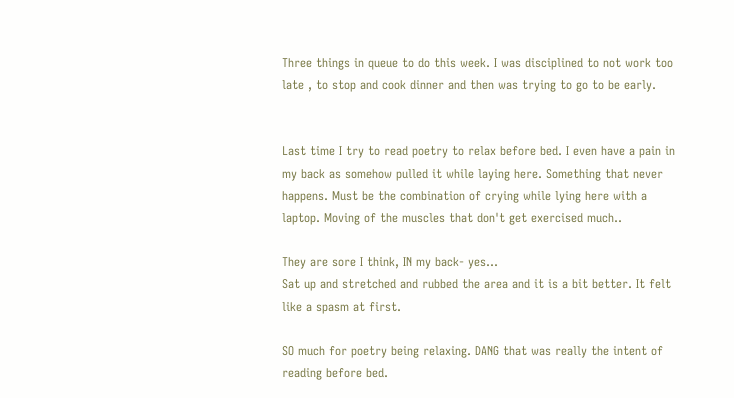Three things in queue to do this week. I was disciplined to not work too late , to stop and cook dinner and then was trying to go to be early.


Last time I try to read poetry to relax before bed. I even have a pain in my back as somehow pulled it while laying here. Something that never happens. Must be the combination of crying while lying here with a laptop. Moving of the muscles that don't get exercised much..

They are sore I think, IN my back- yes...
Sat up and stretched and rubbed the area and it is a bit better. It felt like a spasm at first.

SO much for poetry being relaxing. DANG that was really the intent of reading before bed.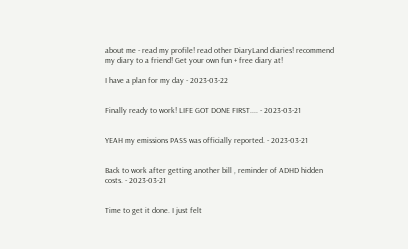about me - read my profile! read other DiaryLand diaries! recommend my diary to a friend! Get your own fun + free diary at!

I have a plan for my day - 2023-03-22


Finally ready to work! LIFE GOT DONE FIRST.... - 2023-03-21


YEAH my emissions PASS was officially reported. - 2023-03-21


Back to work after getting another bill , reminder of ADHD hidden costs. - 2023-03-21


Time to get it done. I just felt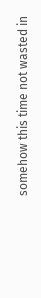somehow this time not wasted in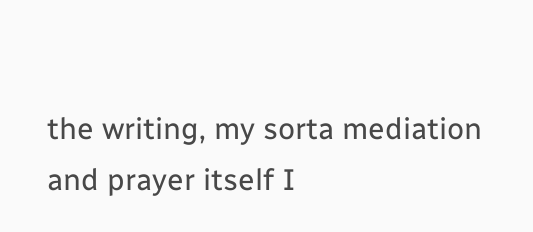the writing, my sorta mediation and prayer itself I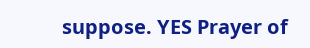suppose. YES Prayer of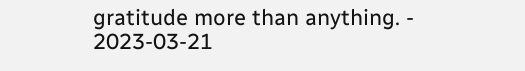gratitude more than anything. - 2023-03-21